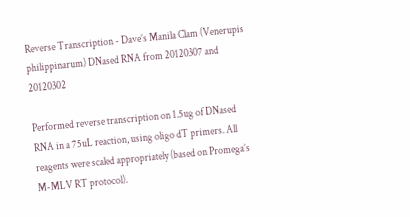Reverse Transcription - Dave’s Manila Clam (Venerupis philippinarum) DNased RNA from 20120307 and 20120302

Performed reverse transcription on 1.5ug of DNased RNA in a 75uL reaction, using oligo dT primers. All reagents were scaled appropriately (based on Promega’s M-MLV RT protocol).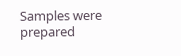Samples were prepared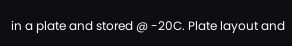in a plate and stored @ -20C. Plate layout and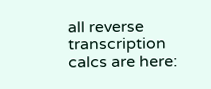all reverse transcription calcs are here: